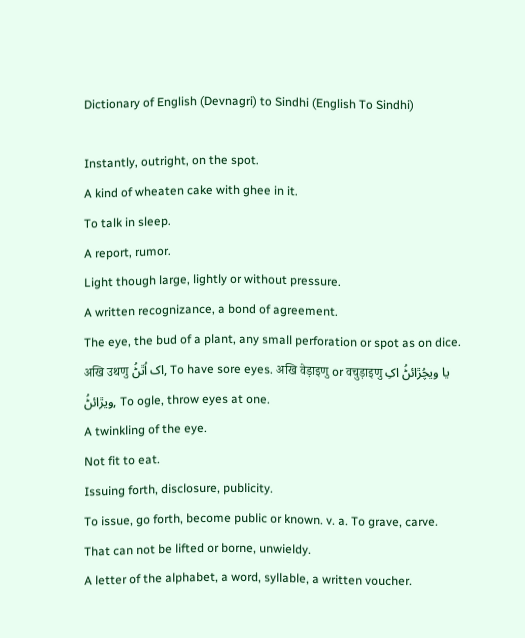Dictionary of English (Devnagri) to Sindhi (English To Sindhi)

Instantly, outright, on the spot.
A kind of wheaten cake with ghee in it.
To talk in sleep.
A report, rumor.
Light though large, lightly or without pressure.
A written recognizance, a bond of agreement.
The eye, the bud of a plant, any small perforation or spot as on dice. अखि उथणु اک اُٿڻُ, To have sore eyes. अखि वेड़ाइणु or वचुड़ाइणु يا ويچُڙائڻُ اکِ ويڙائڻُ, To ogle, throw eyes at one.
A twinkling of the eye.
Not fit to eat.
Issuing forth, disclosure, publicity.
To issue, go forth, become public or known. v. a. To grave, carve.
That can not be lifted or borne, unwieldy.
A letter of the alphabet, a word, syllable, a written voucher.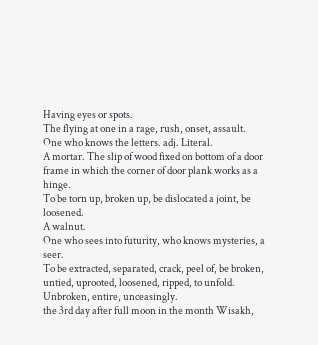Having eyes or spots.
The flying at one in a rage, rush, onset, assault.
One who knows the letters. adj. Literal.
A mortar. The slip of wood fixed on bottom of a door frame in which the corner of door plank works as a hinge.
To be torn up, broken up, be dislocated a joint, be loosened.
A walnut.
One who sees into futurity, who knows mysteries, a seer.
To be extracted, separated, crack, peel of, be broken, untied, uprooted, loosened, ripped, to unfold.
Unbroken, entire, unceasingly.
the 3rd day after full moon in the month Wisakh,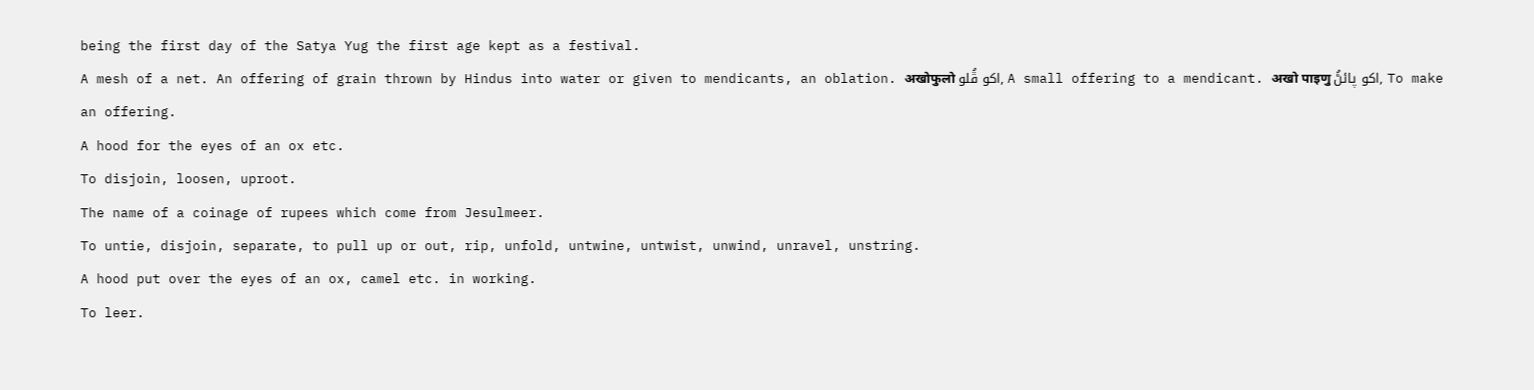being the first day of the Satya Yug the first age kept as a festival.
A mesh of a net. An offering of grain thrown by Hindus into water or given to mendicants, an oblation. अखोफुलो اکو ڦُلو, A small offering to a mendicant. अखो पाइणु اکو پائڻُ, To make an offering.
A hood for the eyes of an ox etc.
To disjoin, loosen, uproot.
The name of a coinage of rupees which come from Jesulmeer.
To untie, disjoin, separate, to pull up or out, rip, unfold, untwine, untwist, unwind, unravel, unstring.
A hood put over the eyes of an ox, camel etc. in working.
To leer.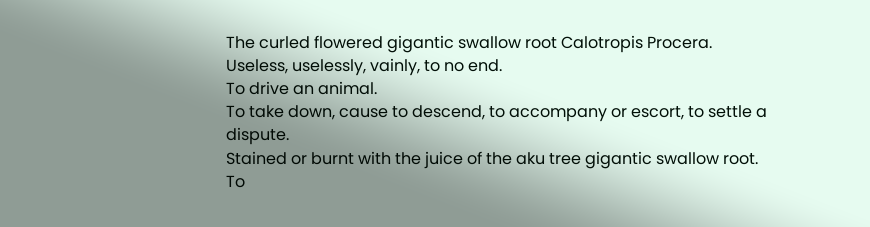The curled flowered gigantic swallow root Calotropis Procera.
Useless, uselessly, vainly, to no end.
To drive an animal.
To take down, cause to descend, to accompany or escort, to settle a dispute.
Stained or burnt with the juice of the aku tree gigantic swallow root.
To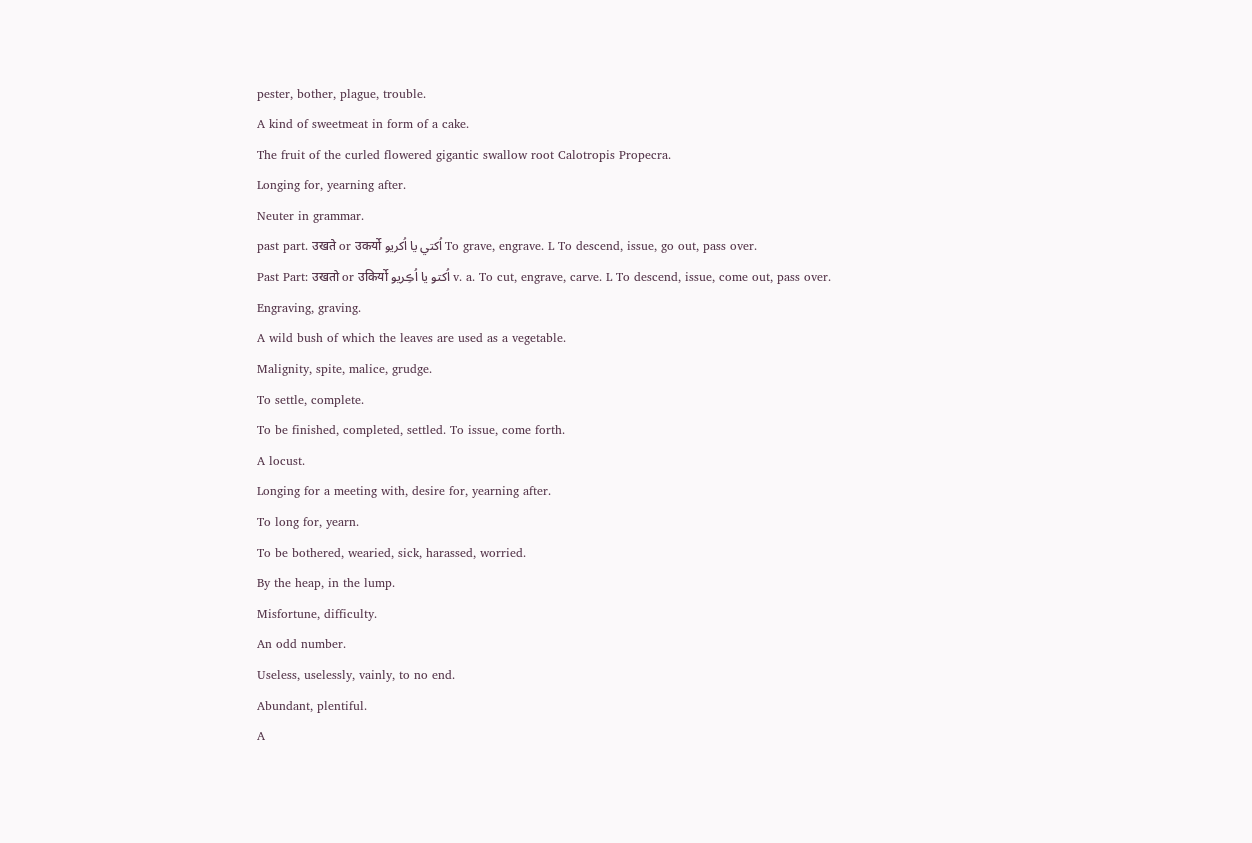pester, bother, plague, trouble.
A kind of sweetmeat in form of a cake.
The fruit of the curled flowered gigantic swallow root Calotropis Propecra.
Longing for, yearning after.
Neuter in grammar.
past part. उखते or उकर्यो اُکتي يا اُکريو To grave, engrave. L To descend, issue, go out, pass over.
Past Part: उखतो or उकिर्यो اُکتو يا اُڪِريو v. a. To cut, engrave, carve. L To descend, issue, come out, pass over.
Engraving, graving.
A wild bush of which the leaves are used as a vegetable.
Malignity, spite, malice, grudge.
To settle, complete.
To be finished, completed, settled. To issue, come forth.
A locust.
Longing for a meeting with, desire for, yearning after.
To long for, yearn.
To be bothered, wearied, sick, harassed, worried.
By the heap, in the lump.
Misfortune, difficulty.
An odd number.
Useless, uselessly, vainly, to no end.
Abundant, plentiful.
A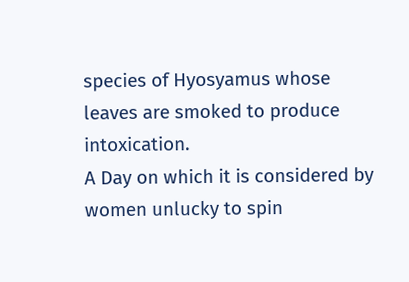species of Hyosyamus whose leaves are smoked to produce intoxication.
A Day on which it is considered by women unlucky to spin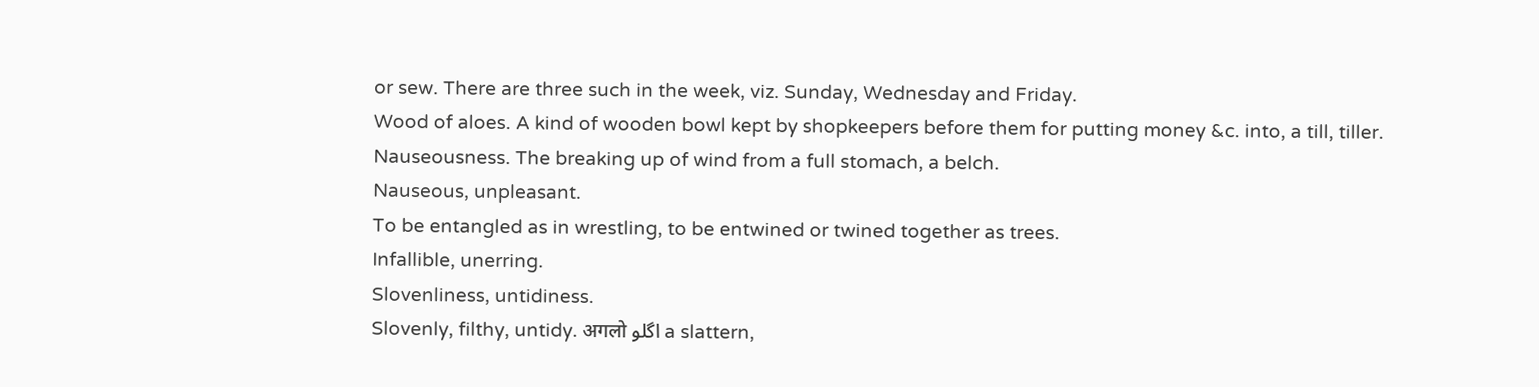or sew. There are three such in the week, viz. Sunday, Wednesday and Friday.
Wood of aloes. A kind of wooden bowl kept by shopkeepers before them for putting money &c. into, a till, tiller.
Nauseousness. The breaking up of wind from a full stomach, a belch.
Nauseous, unpleasant.
To be entangled as in wrestling, to be entwined or twined together as trees.
Infallible, unerring.
Slovenliness, untidiness.
Slovenly, filthy, untidy. अगलो اگلو a slattern,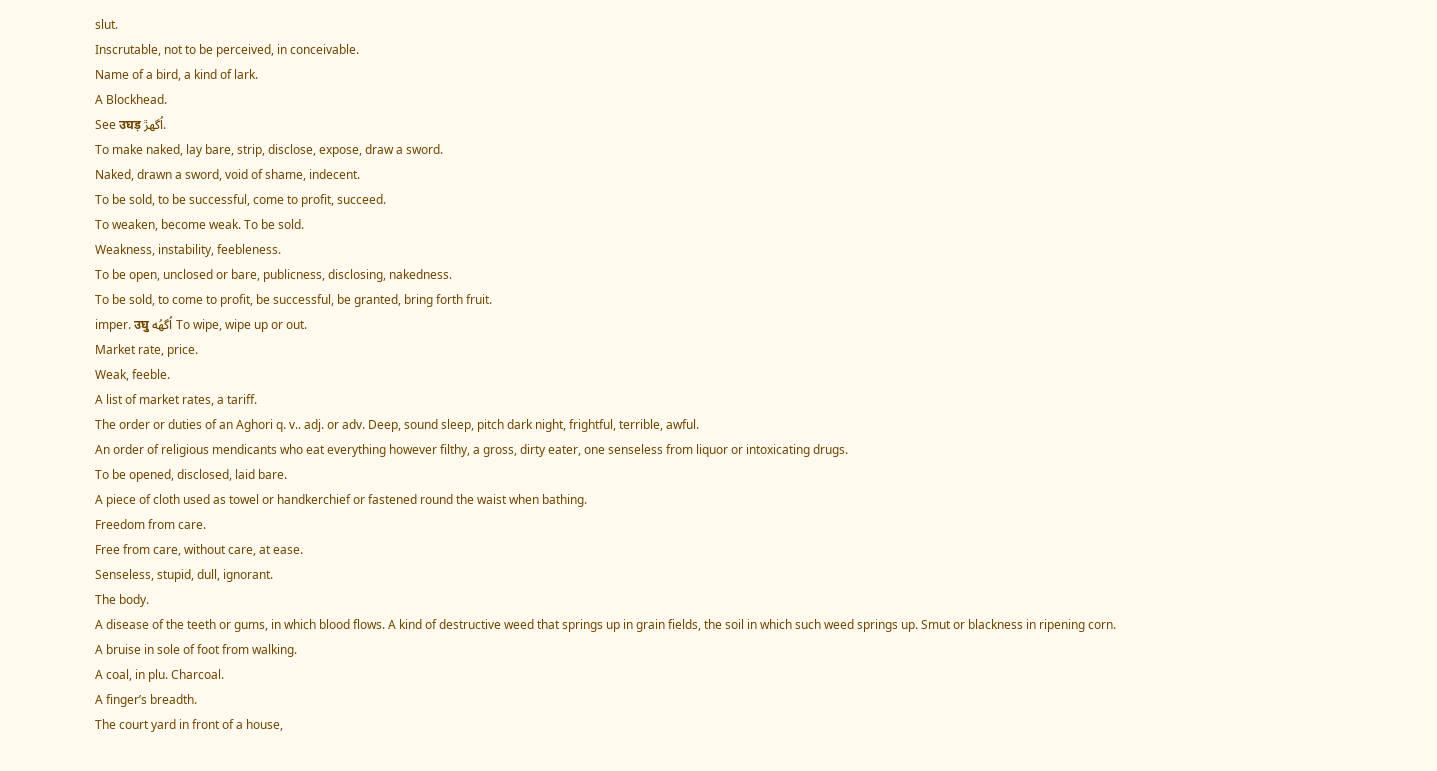slut.
Inscrutable, not to be perceived, in conceivable.
Name of a bird, a kind of lark.
A Blockhead.
See उघड़ اُگهڙ.
To make naked, lay bare, strip, disclose, expose, draw a sword.
Naked, drawn a sword, void of shame, indecent.
To be sold, to be successful, come to profit, succeed.
To weaken, become weak. To be sold.
Weakness, instability, feebleness.
To be open, unclosed or bare, publicness, disclosing, nakedness.
To be sold, to come to profit, be successful, be granted, bring forth fruit.
imper. उघु اُگهُه To wipe, wipe up or out.
Market rate, price.
Weak, feeble.
A list of market rates, a tariff.
The order or duties of an Aghori q. v.. adj. or adv. Deep, sound sleep, pitch dark night, frightful, terrible, awful.
An order of religious mendicants who eat everything however filthy, a gross, dirty eater, one senseless from liquor or intoxicating drugs.
To be opened, disclosed, laid bare.
A piece of cloth used as towel or handkerchief or fastened round the waist when bathing.
Freedom from care.
Free from care, without care, at ease.
Senseless, stupid, dull, ignorant.
The body.
A disease of the teeth or gums, in which blood flows. A kind of destructive weed that springs up in grain fields, the soil in which such weed springs up. Smut or blackness in ripening corn.
A bruise in sole of foot from walking.
A coal, in plu. Charcoal.
A finger’s breadth.
The court yard in front of a house,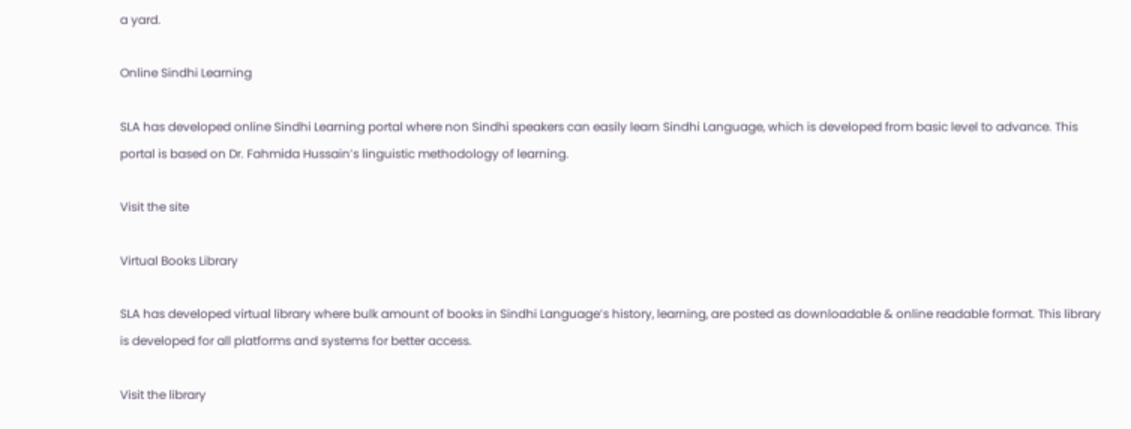a yard.

Online Sindhi Learning

SLA has developed online Sindhi Learning portal where non Sindhi speakers can easily learn Sindhi Language, which is developed from basic level to advance. This portal is based on Dr. Fahmida Hussain’s linguistic methodology of learning.

Visit the site

Virtual Books Library

SLA has developed virtual library where bulk amount of books in Sindhi Language’s history, learning, are posted as downloadable & online readable format. This library is developed for all platforms and systems for better access.

Visit the library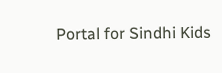Portal for Sindhi Kids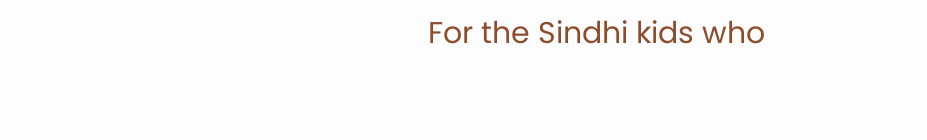For the Sindhi kids who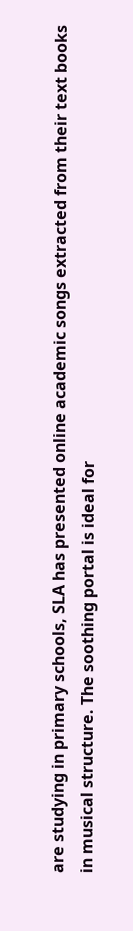are studying in primary schools, SLA has presented online academic songs extracted from their text books in musical structure. The soothing portal is ideal for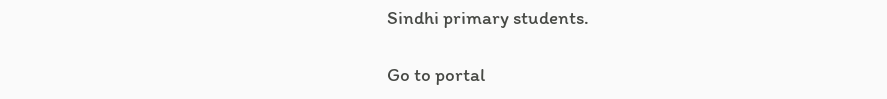Sindhi primary students.

Go to portal